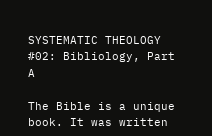SYSTEMATIC THEOLOGY #02: Bibliology, Part A

The Bible is a unique book. It was written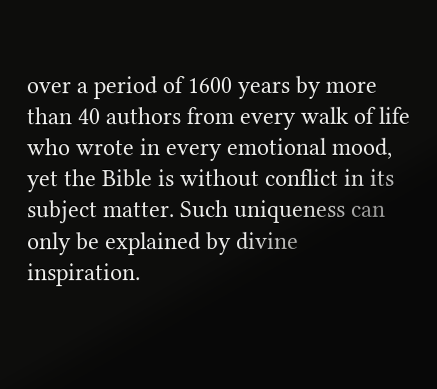over a period of 1600 years by more than 40 authors from every walk of life who wrote in every emotional mood, yet the Bible is without conflict in its subject matter. Such uniqueness can only be explained by divine inspiration.